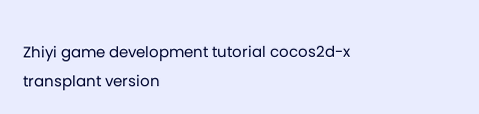Zhiyi game development tutorial cocos2d-x transplant version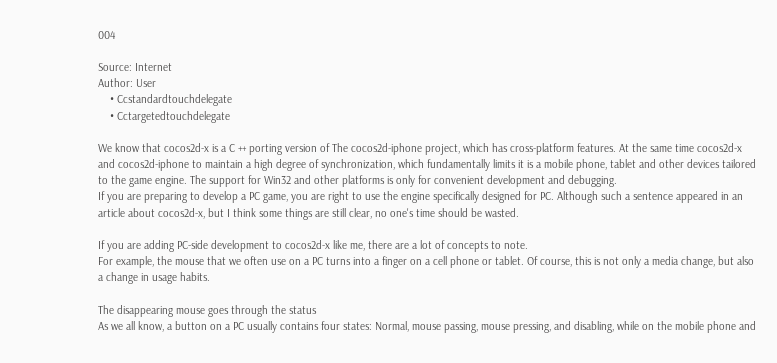004

Source: Internet
Author: User
    • Ccstandardtouchdelegate
    • Cctargetedtouchdelegate

We know that cocos2d-x is a C ++ porting version of The cocos2d-iphone project, which has cross-platform features. At the same time cocos2d-x and cocos2d-iphone to maintain a high degree of synchronization, which fundamentally limits it is a mobile phone, tablet and other devices tailored to the game engine. The support for Win32 and other platforms is only for convenient development and debugging.
If you are preparing to develop a PC game, you are right to use the engine specifically designed for PC. Although such a sentence appeared in an article about cocos2d-x, but I think some things are still clear, no one's time should be wasted.

If you are adding PC-side development to cocos2d-x like me, there are a lot of concepts to note.
For example, the mouse that we often use on a PC turns into a finger on a cell phone or tablet. Of course, this is not only a media change, but also a change in usage habits.

The disappearing mouse goes through the status
As we all know, a button on a PC usually contains four states: Normal, mouse passing, mouse pressing, and disabling, while on the mobile phone and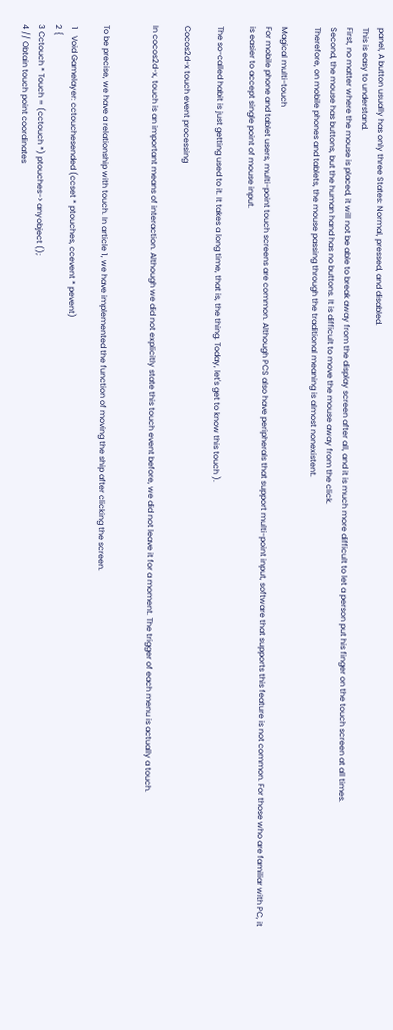panel, A button usually has only three States: Normal, pressed, and disabled.
This is easy to understand.
First, no matter where the mouse is placed, it will not be able to break away from the display screen after all, and it is much more difficult to let a person put his finger on the touch screen at all times.
Second, the mouse has buttons, but the human hand has no buttons. It is difficult to move the mouse away from the click.
Therefore, on mobile phones and tablets, the mouse passing through the traditional meaning is almost nonexistent.

Magical multi-touch
For mobile phone and tablet users, multi-point touch screens are common. Although PCS also have peripherals that support multi-point input, software that supports this feature is not common. For those who are familiar with PC, it is easier to accept single point of mouse input.

The so-called habit is just getting used to it. It takes a long time, that is, the thing. Today, let's get to know this touch ).

Cocos2d-x touch event processing

In cocos2d-x, touch is an important means of interaction. Although we did not explicitly state this touch event before, we did not leave it for a moment. The trigger of each menu is actually a touch.


To be precise, we have a relationship with touch. In article 1, we have implemented the function of moving the ship after clicking the screen.

 1   Void Gamelayer: cctouchesended (ccset * ptouches, ccevent * pevent)
2 {
3 Cctouch * Touch = (cctouch *) ptouches-> anyobject ();
4 // Obtain touch point coordinates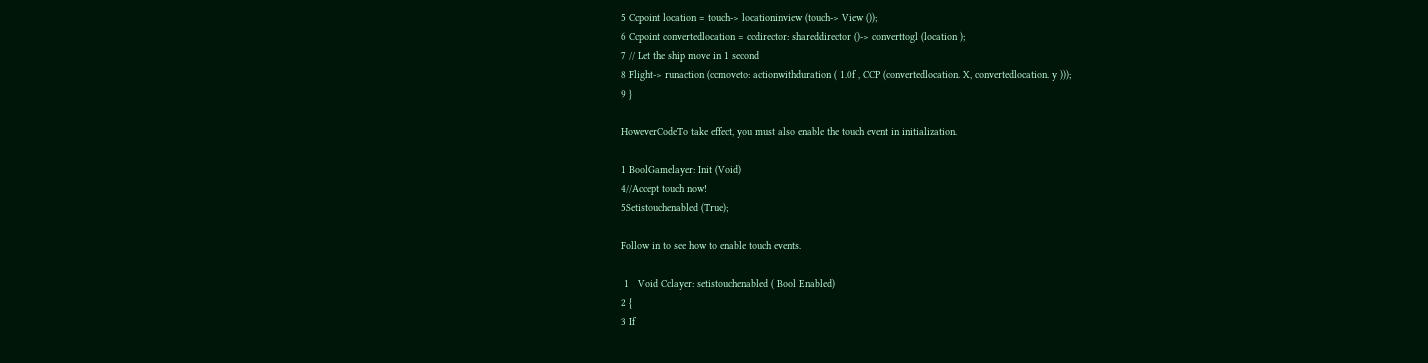5 Ccpoint location = touch-> locationinview (touch-> View ());
6 Ccpoint convertedlocation = ccdirector: shareddirector ()-> converttogl (location );
7 // Let the ship move in 1 second
8 Flight-> runaction (ccmoveto: actionwithduration ( 1.0f , CCP (convertedlocation. X, convertedlocation. y )));
9 }

HoweverCodeTo take effect, you must also enable the touch event in initialization.

1 BoolGamelayer: Init (Void)
4//Accept touch now!
5Setistouchenabled (True);

Follow in to see how to enable touch events.

 1   Void Cclayer: setistouchenabled ( Bool Enabled)
2 {
3 If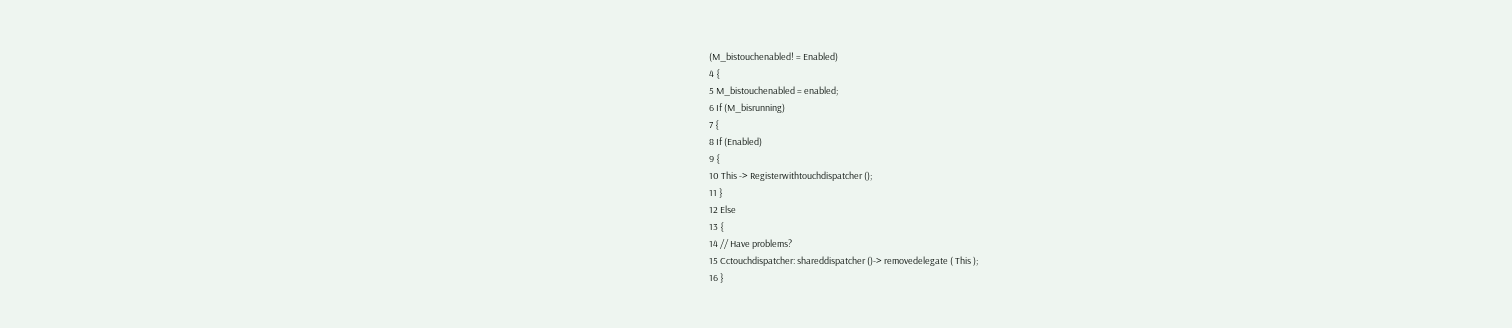(M_bistouchenabled! = Enabled)
4 {
5 M_bistouchenabled = enabled;
6 If (M_bisrunning)
7 {
8 If (Enabled)
9 {
10 This -> Registerwithtouchdispatcher ();
11 }
12 Else
13 {
14 // Have problems?
15 Cctouchdispatcher: shareddispatcher ()-> removedelegate ( This );
16 }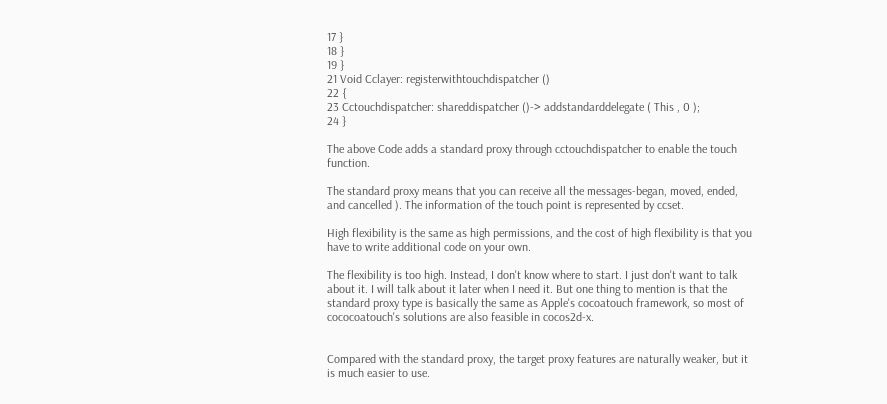17 }
18 }
19 }
21 Void Cclayer: registerwithtouchdispatcher ()
22 {
23 Cctouchdispatcher: shareddispatcher ()-> addstandarddelegate ( This , 0 );
24 }

The above Code adds a standard proxy through cctouchdispatcher to enable the touch function.

The standard proxy means that you can receive all the messages-began, moved, ended, and cancelled ). The information of the touch point is represented by ccset.

High flexibility is the same as high permissions, and the cost of high flexibility is that you have to write additional code on your own.

The flexibility is too high. Instead, I don't know where to start. I just don't want to talk about it. I will talk about it later when I need it. But one thing to mention is that the standard proxy type is basically the same as Apple's cocoatouch framework, so most of cococoatouch's solutions are also feasible in cocos2d-x.


Compared with the standard proxy, the target proxy features are naturally weaker, but it is much easier to use.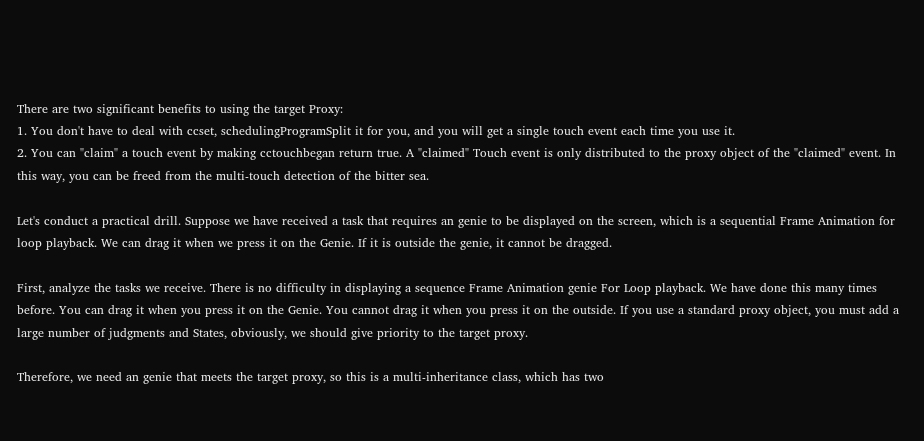There are two significant benefits to using the target Proxy:
1. You don't have to deal with ccset, schedulingProgramSplit it for you, and you will get a single touch event each time you use it.
2. You can "claim" a touch event by making cctouchbegan return true. A "claimed" Touch event is only distributed to the proxy object of the "claimed" event. In this way, you can be freed from the multi-touch detection of the bitter sea.

Let's conduct a practical drill. Suppose we have received a task that requires an genie to be displayed on the screen, which is a sequential Frame Animation for loop playback. We can drag it when we press it on the Genie. If it is outside the genie, it cannot be dragged.

First, analyze the tasks we receive. There is no difficulty in displaying a sequence Frame Animation genie For Loop playback. We have done this many times before. You can drag it when you press it on the Genie. You cannot drag it when you press it on the outside. If you use a standard proxy object, you must add a large number of judgments and States, obviously, we should give priority to the target proxy.

Therefore, we need an genie that meets the target proxy, so this is a multi-inheritance class, which has two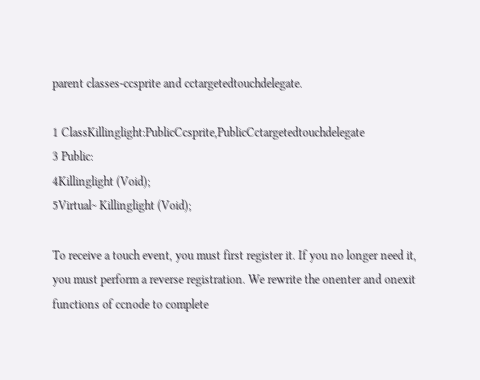parent classes-ccsprite and cctargetedtouchdelegate.

1 ClassKillinglight:PublicCcsprite,PublicCctargetedtouchdelegate
3 Public:
4Killinglight (Void);
5Virtual~ Killinglight (Void);

To receive a touch event, you must first register it. If you no longer need it, you must perform a reverse registration. We rewrite the onenter and onexit functions of ccnode to complete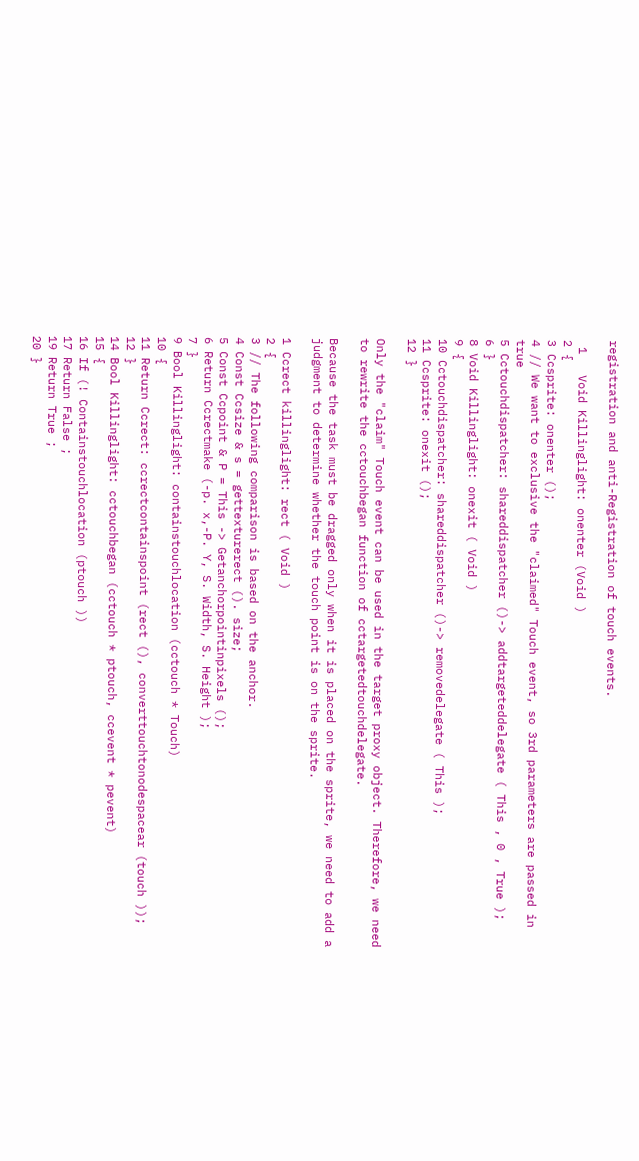registration and anti-Registration of touch events.

 1   Void Killinglight: onenter (Void )
2 {
3 Ccsprite: onenter ();
4 // We want to exclusive the "claimed" Touch event, so 3rd parameters are passed in true
5 Cctouchdispatcher: shareddispatcher ()-> addtargeteddelegate ( This , 0 , True );
6 }
8 Void Killinglight: onexit ( Void )
9 {
10 Cctouchdispatcher: shareddispatcher ()-> removedelegate ( This );
11 Ccsprite: onexit ();
12 }

Only the "claim" Touch event can be used in the target proxy object. Therefore, we need to rewrite the cctouchbegan function of cctargetedtouchdelegate.

Because the task must be dragged only when it is placed on the sprite, we need to add a judgment to determine whether the touch point is on the sprite.

1 Ccrect killinglight: rect ( Void )
2 {
3 // The following comparison is based on the anchor.
4 Const Ccsize & s = gettexturerect (). size;
5 Const Ccpoint & P = This -> Getanchorpointinpixels ();
6 Return Ccrectmake (-p. x,-P. Y, S. Width, S. Height );
7 }
9 Bool Killinglight: containstouchlocation (cctouch * Touch)
10 {
11 Return Ccrect: ccrectcontainspoint (rect (), converttouchtonodespacear (touch ));
12 }
14 Bool Killinglight: cctouchbegan (cctouch * ptouch, ccevent * pevent)
15 {
16 If (! Containstouchlocation (ptouch ))
17 Return False ;
19 Return True ;
20 }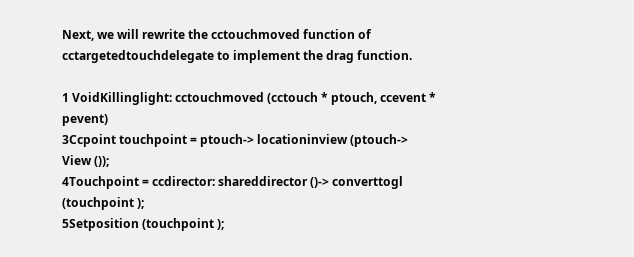Next, we will rewrite the cctouchmoved function of cctargetedtouchdelegate to implement the drag function.

1 VoidKillinglight: cctouchmoved (cctouch * ptouch, ccevent * pevent)
3Ccpoint touchpoint = ptouch-> locationinview (ptouch-> View ());
4Touchpoint = ccdirector: shareddirector ()-> converttogl (touchpoint );
5Setposition (touchpoint );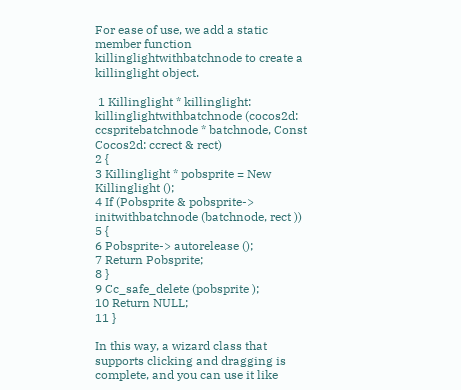For ease of use, we add a static member function killinglightwithbatchnode to create a killinglight object.

 1 Killinglight * killinglight: killinglightwithbatchnode (cocos2d: ccspritebatchnode * batchnode, Const Cocos2d: ccrect & rect)
2 {
3 Killinglight * pobsprite = New Killinglight ();
4 If (Pobsprite & pobsprite-> initwithbatchnode (batchnode, rect ))
5 {
6 Pobsprite-> autorelease ();
7 Return Pobsprite;
8 }
9 Cc_safe_delete (pobsprite );
10 Return NULL;
11 }

In this way, a wizard class that supports clicking and dragging is complete, and you can use it like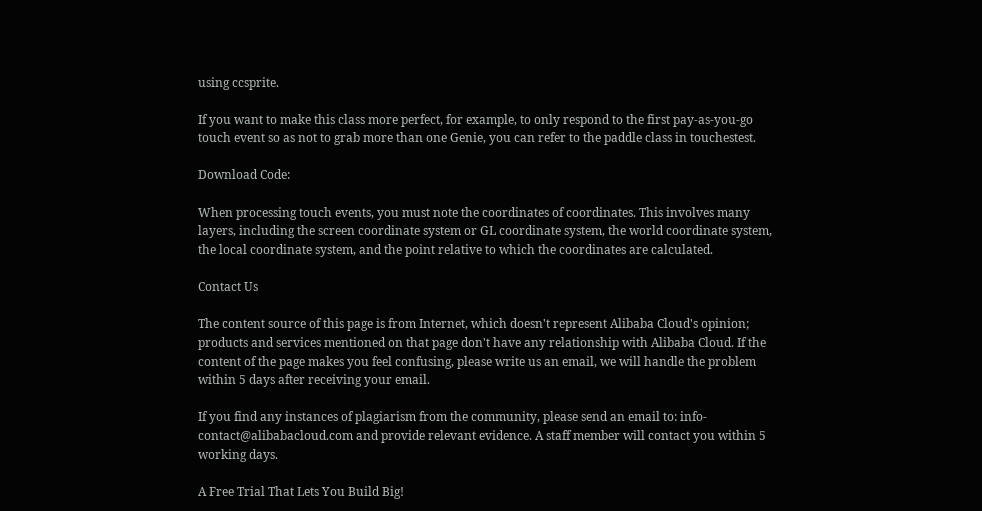using ccsprite.

If you want to make this class more perfect, for example, to only respond to the first pay-as-you-go touch event so as not to grab more than one Genie, you can refer to the paddle class in touchestest.

Download Code:

When processing touch events, you must note the coordinates of coordinates. This involves many layers, including the screen coordinate system or GL coordinate system, the world coordinate system, the local coordinate system, and the point relative to which the coordinates are calculated.

Contact Us

The content source of this page is from Internet, which doesn't represent Alibaba Cloud's opinion; products and services mentioned on that page don't have any relationship with Alibaba Cloud. If the content of the page makes you feel confusing, please write us an email, we will handle the problem within 5 days after receiving your email.

If you find any instances of plagiarism from the community, please send an email to: info-contact@alibabacloud.com and provide relevant evidence. A staff member will contact you within 5 working days.

A Free Trial That Lets You Build Big!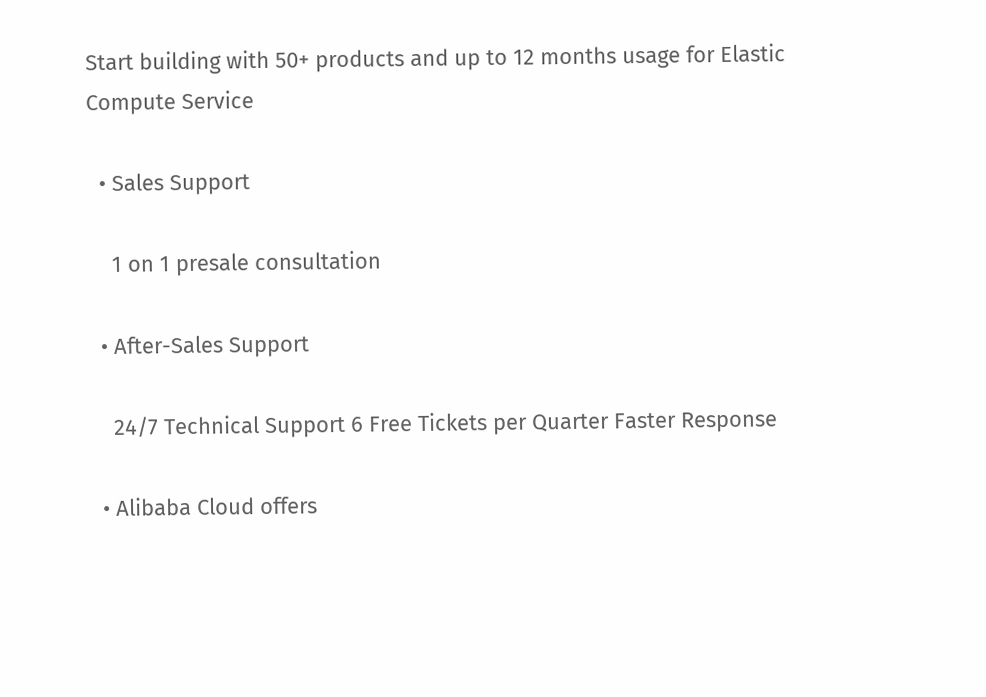Start building with 50+ products and up to 12 months usage for Elastic Compute Service

  • Sales Support

    1 on 1 presale consultation

  • After-Sales Support

    24/7 Technical Support 6 Free Tickets per Quarter Faster Response

  • Alibaba Cloud offers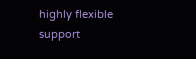highly flexible support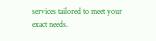services tailored to meet your exact needs.